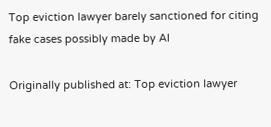Top eviction lawyer barely sanctioned for citing fake cases possibly made by AI

Originally published at: Top eviction lawyer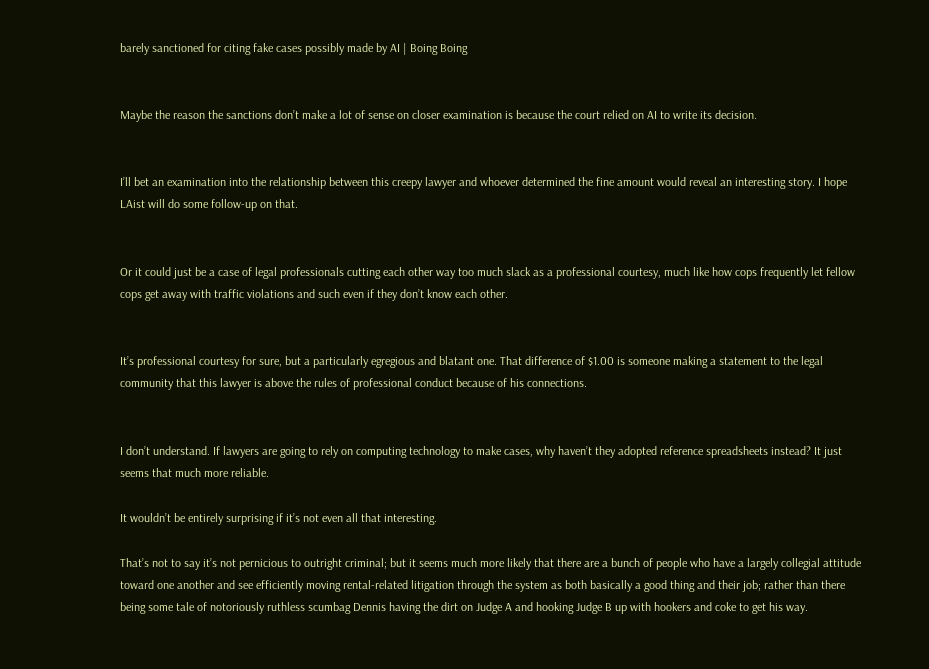barely sanctioned for citing fake cases possibly made by AI | Boing Boing


Maybe the reason the sanctions don’t make a lot of sense on closer examination is because the court relied on AI to write its decision.


I’ll bet an examination into the relationship between this creepy lawyer and whoever determined the fine amount would reveal an interesting story. I hope LAist will do some follow-up on that.


Or it could just be a case of legal professionals cutting each other way too much slack as a professional courtesy, much like how cops frequently let fellow cops get away with traffic violations and such even if they don’t know each other.


It’s professional courtesy for sure, but a particularly egregious and blatant one. That difference of $1.00 is someone making a statement to the legal community that this lawyer is above the rules of professional conduct because of his connections.


I don’t understand. If lawyers are going to rely on computing technology to make cases, why haven’t they adopted reference spreadsheets instead? It just seems that much more reliable.

It wouldn’t be entirely surprising if it’s not even all that interesting.

That’s not to say it’s not pernicious to outright criminal; but it seems much more likely that there are a bunch of people who have a largely collegial attitude toward one another and see efficiently moving rental-related litigation through the system as both basically a good thing and their job; rather than there being some tale of notoriously ruthless scumbag Dennis having the dirt on Judge A and hooking Judge B up with hookers and coke to get his way.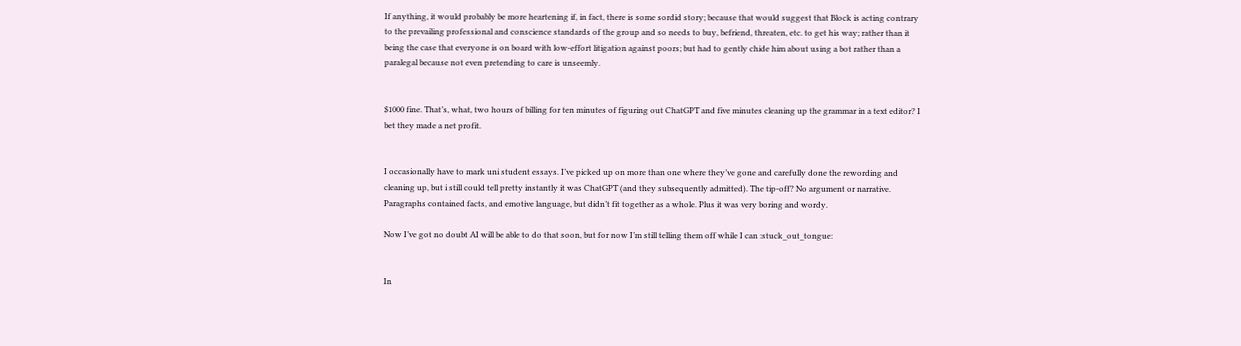If anything, it would probably be more heartening if, in fact, there is some sordid story; because that would suggest that Block is acting contrary to the prevailing professional and conscience standards of the group and so needs to buy, befriend, threaten, etc. to get his way; rather than it being the case that everyone is on board with low-effort litigation against poors; but had to gently chide him about using a bot rather than a paralegal because not even pretending to care is unseemly.


$1000 fine. That’s, what, two hours of billing for ten minutes of figuring out ChatGPT and five minutes cleaning up the grammar in a text editor? I bet they made a net profit.


I occasionally have to mark uni student essays. I’ve picked up on more than one where they’ve gone and carefully done the rewording and cleaning up, but i still could tell pretty instantly it was ChatGPT (and they subsequently admitted). The tip-off? No argument or narrative. Paragraphs contained facts, and emotive language, but didn’t fit together as a whole. Plus it was very boring and wordy.

Now I’ve got no doubt AI will be able to do that soon, but for now I’m still telling them off while I can :stuck_out_tongue:


In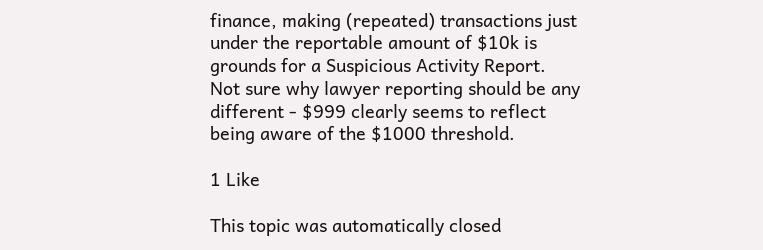finance, making (repeated) transactions just under the reportable amount of $10k is grounds for a Suspicious Activity Report. Not sure why lawyer reporting should be any different - $999 clearly seems to reflect being aware of the $1000 threshold.

1 Like

This topic was automatically closed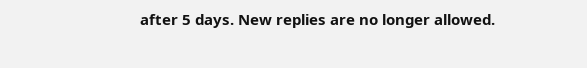after 5 days. New replies are no longer allowed.